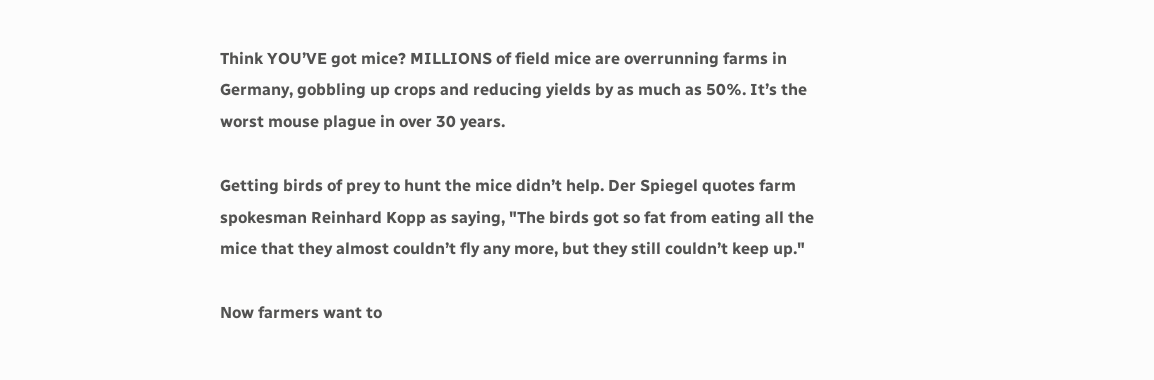Think YOU’VE got mice? MILLIONS of field mice are overrunning farms in Germany, gobbling up crops and reducing yields by as much as 50%. It’s the worst mouse plague in over 30 years.

Getting birds of prey to hunt the mice didn’t help. Der Spiegel quotes farm spokesman Reinhard Kopp as saying, "The birds got so fat from eating all the mice that they almost couldn’t fly any more, but they still couldn’t keep up."

Now farmers want to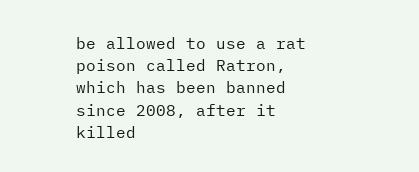be allowed to use a rat poison called Ratron, which has been banned since 2008, after it killed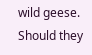wild geese. Should they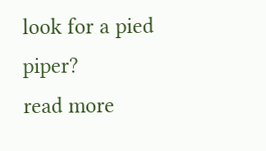look for a pied piper?
read more